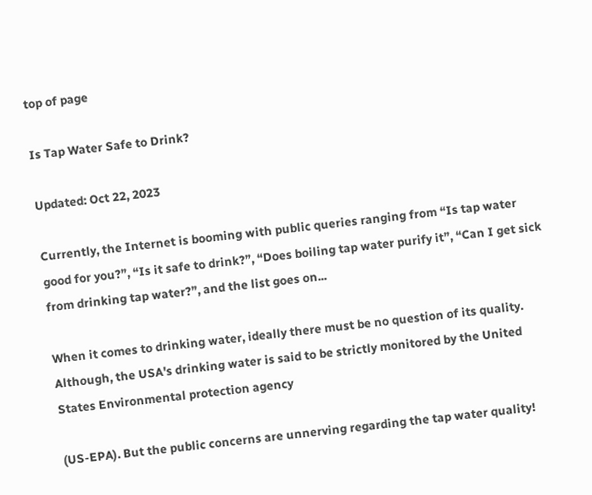top of page

Is Tap Water Safe to Drink?

Updated: Oct 22, 2023

Currently, the Internet is booming with public queries ranging from “Is tap water good for you?”, “Is it safe to drink?”, “Does boiling tap water purify it”, “Can I get sick from drinking tap water?”, and the list goes on...

When it comes to drinking water, ideally there must be no question of its quality. Although, the USA's drinking water is said to be strictly monitored by the United States Environmental protection agency

(US-EPA). But the public concerns are unnerving regarding the tap water quality!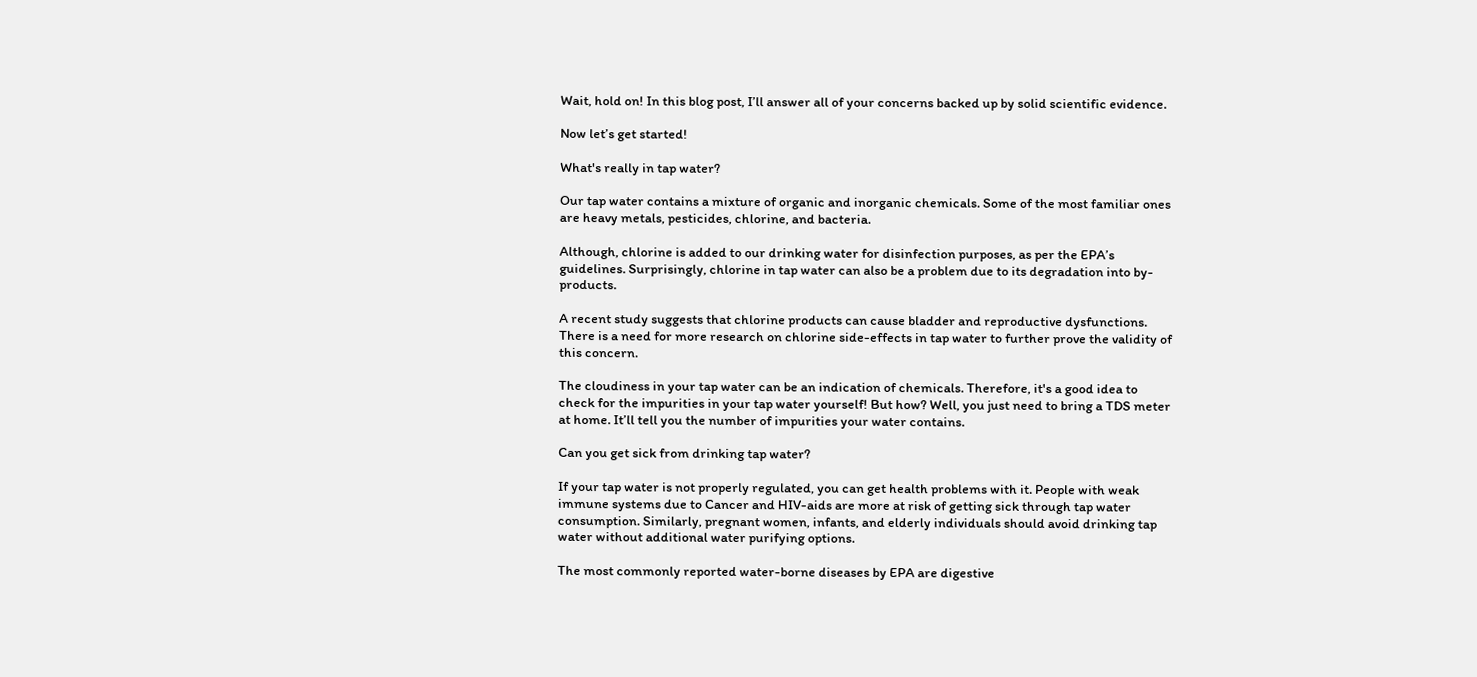Wait, hold on! In this blog post, I’ll answer all of your concerns backed up by solid scientific evidence.

Now let’s get started!

What's really in tap water?

Our tap water contains a mixture of organic and inorganic chemicals. Some of the most familiar ones are heavy metals, pesticides, chlorine, and bacteria.

Although, chlorine is added to our drinking water for disinfection purposes, as per the EPA’s guidelines. Surprisingly, chlorine in tap water can also be a problem due to its degradation into by-products.

A recent study suggests that chlorine products can cause bladder and reproductive dysfunctions. There is a need for more research on chlorine side-effects in tap water to further prove the validity of this concern.

The cloudiness in your tap water can be an indication of chemicals. Therefore, it's a good idea to check for the impurities in your tap water yourself! But how? Well, you just need to bring a TDS meter at home. It’ll tell you the number of impurities your water contains.

Can you get sick from drinking tap water?

If your tap water is not properly regulated, you can get health problems with it. People with weak immune systems due to Cancer and HIV-aids are more at risk of getting sick through tap water consumption. Similarly, pregnant women, infants, and elderly individuals should avoid drinking tap water without additional water purifying options.

The most commonly reported water-borne diseases by EPA are digestive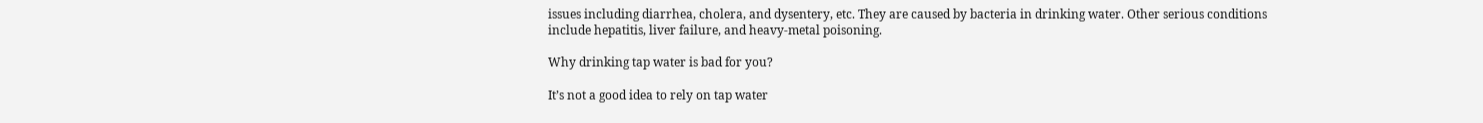issues including diarrhea, cholera, and dysentery, etc. They are caused by bacteria in drinking water. Other serious conditions include hepatitis, liver failure, and heavy-metal poisoning.

Why drinking tap water is bad for you?

It’s not a good idea to rely on tap water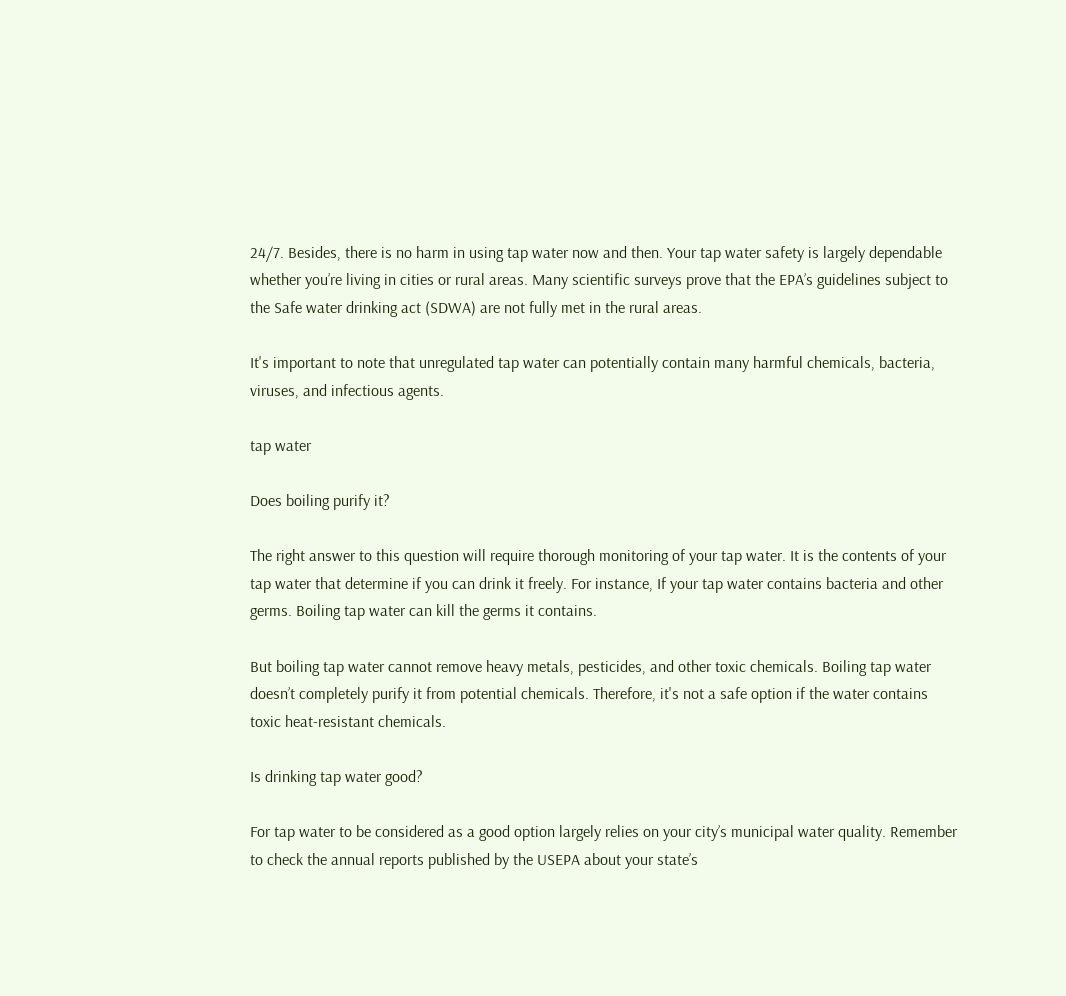24/7. Besides, there is no harm in using tap water now and then. Your tap water safety is largely dependable whether you’re living in cities or rural areas. Many scientific surveys prove that the EPA’s guidelines subject to the Safe water drinking act (SDWA) are not fully met in the rural areas.

It's important to note that unregulated tap water can potentially contain many harmful chemicals, bacteria, viruses, and infectious agents.

tap water

Does boiling purify it?

The right answer to this question will require thorough monitoring of your tap water. It is the contents of your tap water that determine if you can drink it freely. For instance, If your tap water contains bacteria and other germs. Boiling tap water can kill the germs it contains.

But boiling tap water cannot remove heavy metals, pesticides, and other toxic chemicals. Boiling tap water doesn’t completely purify it from potential chemicals. Therefore, it's not a safe option if the water contains toxic heat-resistant chemicals.

Is drinking tap water good?

For tap water to be considered as a good option largely relies on your city’s municipal water quality. Remember to check the annual reports published by the USEPA about your state’s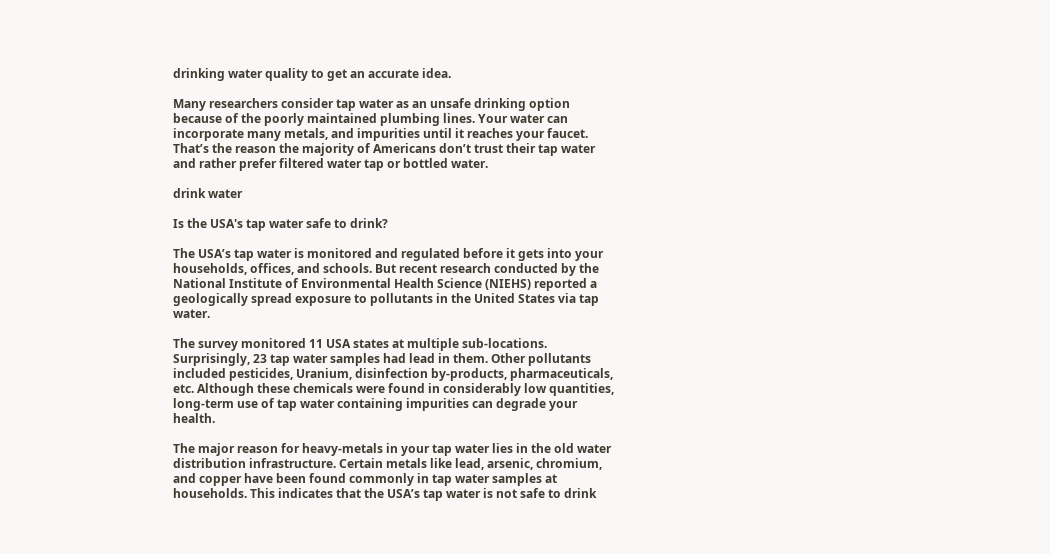drinking water quality to get an accurate idea.

Many researchers consider tap water as an unsafe drinking option because of the poorly maintained plumbing lines. Your water can incorporate many metals, and impurities until it reaches your faucet. That’s the reason the majority of Americans don’t trust their tap water and rather prefer filtered water tap or bottled water.

drink water

Is the USA's tap water safe to drink?

The USA’s tap water is monitored and regulated before it gets into your households, offices, and schools. But recent research conducted by the National Institute of Environmental Health Science (NIEHS) reported a geologically spread exposure to pollutants in the United States via tap water.

The survey monitored 11 USA states at multiple sub-locations. Surprisingly, 23 tap water samples had lead in them. Other pollutants included pesticides, Uranium, disinfection by-products, pharmaceuticals, etc. Although these chemicals were found in considerably low quantities, long-term use of tap water containing impurities can degrade your health.

The major reason for heavy-metals in your tap water lies in the old water distribution infrastructure. Certain metals like lead, arsenic, chromium, and copper have been found commonly in tap water samples at households. This indicates that the USA’s tap water is not safe to drink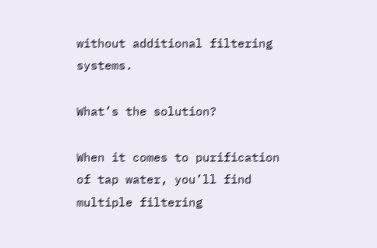without additional filtering systems.

What’s the solution?

When it comes to purification of tap water, you’ll find multiple filtering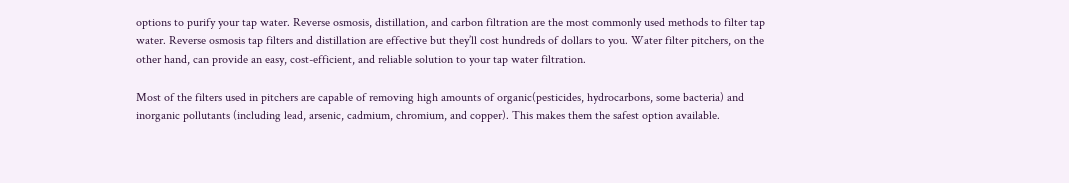options to purify your tap water. Reverse osmosis, distillation, and carbon filtration are the most commonly used methods to filter tap water. Reverse osmosis tap filters and distillation are effective but they’ll cost hundreds of dollars to you. Water filter pitchers, on the other hand, can provide an easy, cost-efficient, and reliable solution to your tap water filtration.

Most of the filters used in pitchers are capable of removing high amounts of organic(pesticides, hydrocarbons, some bacteria) and inorganic pollutants (including lead, arsenic, cadmium, chromium, and copper). This makes them the safest option available.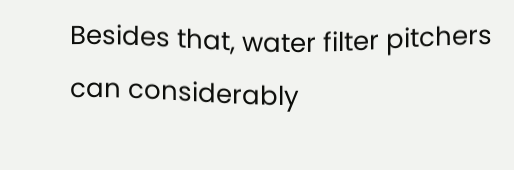Besides that, water filter pitchers can considerably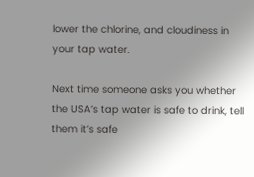lower the chlorine, and cloudiness in your tap water.

Next time someone asks you whether the USA’s tap water is safe to drink, tell them it’s safe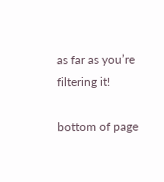as far as you’re filtering it!

bottom of page